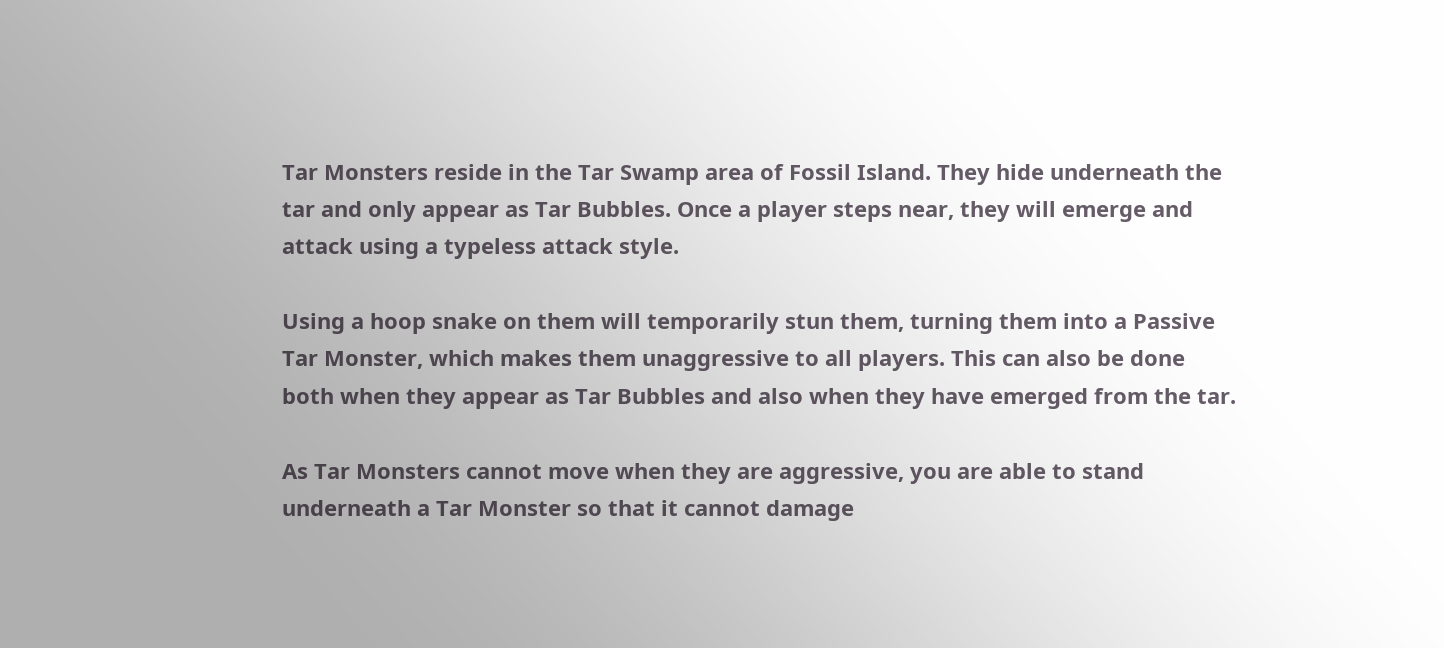Tar Monsters reside in the Tar Swamp area of Fossil Island. They hide underneath the tar and only appear as Tar Bubbles. Once a player steps near, they will emerge and attack using a typeless attack style.

Using a hoop snake on them will temporarily stun them, turning them into a Passive Tar Monster, which makes them unaggressive to all players. This can also be done both when they appear as Tar Bubbles and also when they have emerged from the tar.

As Tar Monsters cannot move when they are aggressive, you are able to stand underneath a Tar Monster so that it cannot damage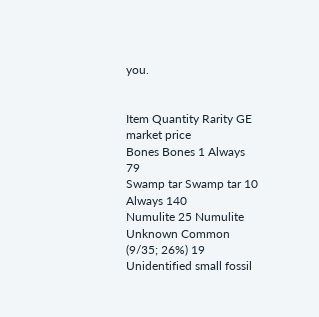you.


Item Quantity Rarity GE market price
Bones Bones 1 Always 79
Swamp tar Swamp tar 10 Always 140
Numulite 25 Numulite Unknown Common (9/35; 26%) 19
Unidentified small fossil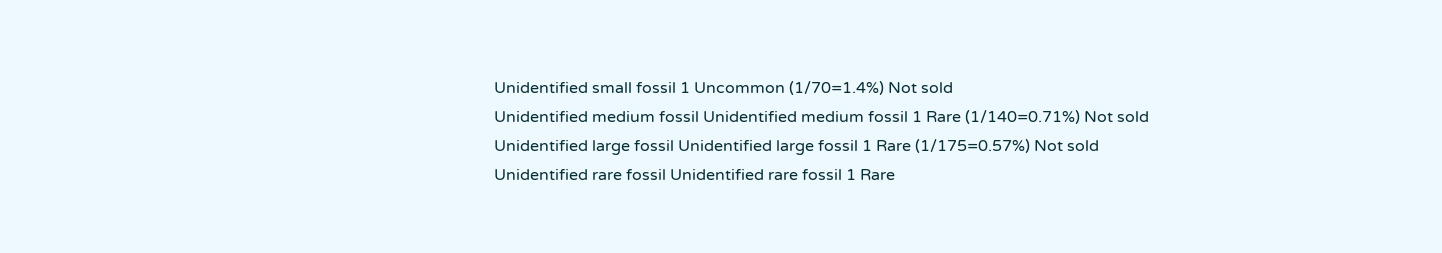Unidentified small fossil 1 Uncommon (1/70=1.4%) Not sold
Unidentified medium fossil Unidentified medium fossil 1 Rare (1/140=0.71%) Not sold
Unidentified large fossil Unidentified large fossil 1 Rare (1/175=0.57%) Not sold
Unidentified rare fossil Unidentified rare fossil 1 Rare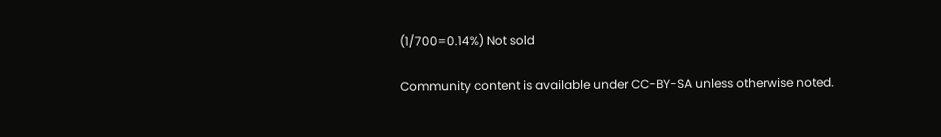(1/700=0.14%) Not sold

Community content is available under CC-BY-SA unless otherwise noted.